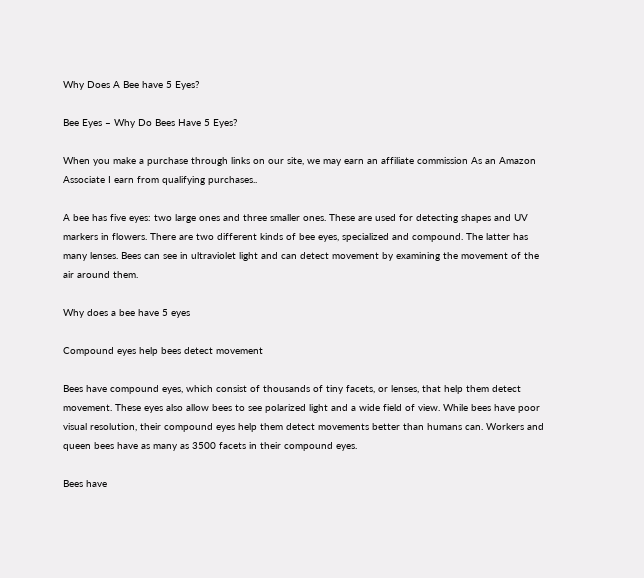Why Does A Bee have 5 Eyes?

Bee Eyes – Why Do Bees Have 5 Eyes?

When you make a purchase through links on our site, we may earn an affiliate commission As an Amazon Associate I earn from qualifying purchases..

A bee has five eyes: two large ones and three smaller ones. These are used for detecting shapes and UV markers in flowers. There are two different kinds of bee eyes, specialized and compound. The latter has many lenses. Bees can see in ultraviolet light and can detect movement by examining the movement of the air around them.

Why does a bee have 5 eyes

Compound eyes help bees detect movement

Bees have compound eyes, which consist of thousands of tiny facets, or lenses, that help them detect movement. These eyes also allow bees to see polarized light and a wide field of view. While bees have poor visual resolution, their compound eyes help them detect movements better than humans can. Workers and queen bees have as many as 3500 facets in their compound eyes.

Bees have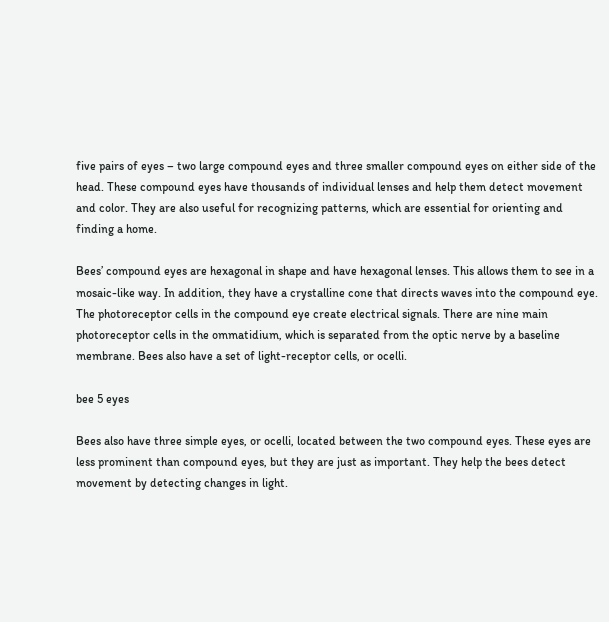five pairs of eyes – two large compound eyes and three smaller compound eyes on either side of the head. These compound eyes have thousands of individual lenses and help them detect movement and color. They are also useful for recognizing patterns, which are essential for orienting and finding a home.

Bees’ compound eyes are hexagonal in shape and have hexagonal lenses. This allows them to see in a mosaic-like way. In addition, they have a crystalline cone that directs waves into the compound eye. The photoreceptor cells in the compound eye create electrical signals. There are nine main photoreceptor cells in the ommatidium, which is separated from the optic nerve by a baseline membrane. Bees also have a set of light-receptor cells, or ocelli.

bee 5 eyes

Bees also have three simple eyes, or ocelli, located between the two compound eyes. These eyes are less prominent than compound eyes, but they are just as important. They help the bees detect movement by detecting changes in light.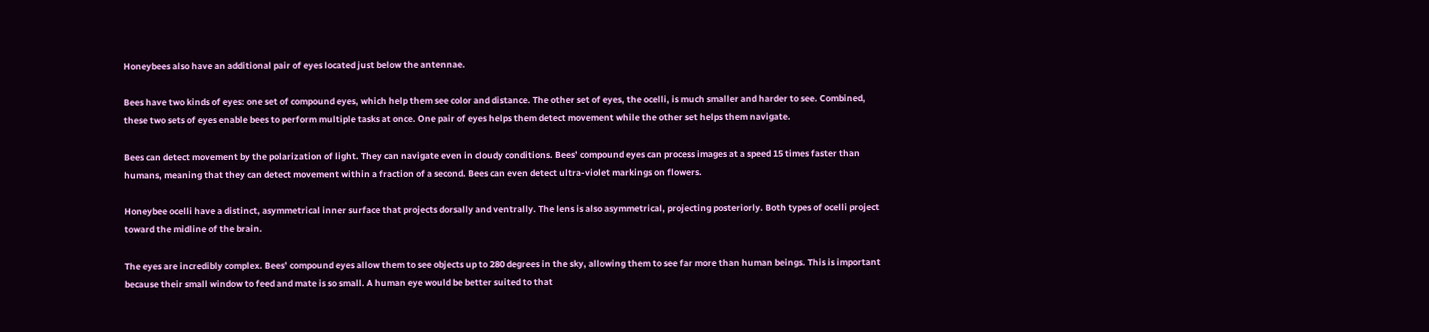Honeybees also have an additional pair of eyes located just below the antennae.

Bees have two kinds of eyes: one set of compound eyes, which help them see color and distance. The other set of eyes, the ocelli, is much smaller and harder to see. Combined, these two sets of eyes enable bees to perform multiple tasks at once. One pair of eyes helps them detect movement while the other set helps them navigate.

Bees can detect movement by the polarization of light. They can navigate even in cloudy conditions. Bees’ compound eyes can process images at a speed 15 times faster than humans, meaning that they can detect movement within a fraction of a second. Bees can even detect ultra-violet markings on flowers.

Honeybee ocelli have a distinct, asymmetrical inner surface that projects dorsally and ventrally. The lens is also asymmetrical, projecting posteriorly. Both types of ocelli project toward the midline of the brain.

The eyes are incredibly complex. Bees’ compound eyes allow them to see objects up to 280 degrees in the sky, allowing them to see far more than human beings. This is important because their small window to feed and mate is so small. A human eye would be better suited to that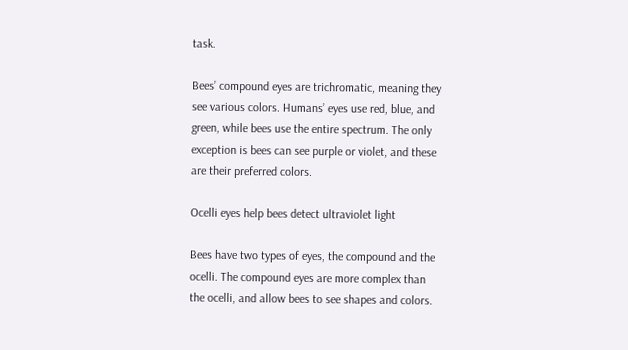task.

Bees’ compound eyes are trichromatic, meaning they see various colors. Humans’ eyes use red, blue, and green, while bees use the entire spectrum. The only exception is bees can see purple or violet, and these are their preferred colors.

Ocelli eyes help bees detect ultraviolet light

Bees have two types of eyes, the compound and the ocelli. The compound eyes are more complex than the ocelli, and allow bees to see shapes and colors.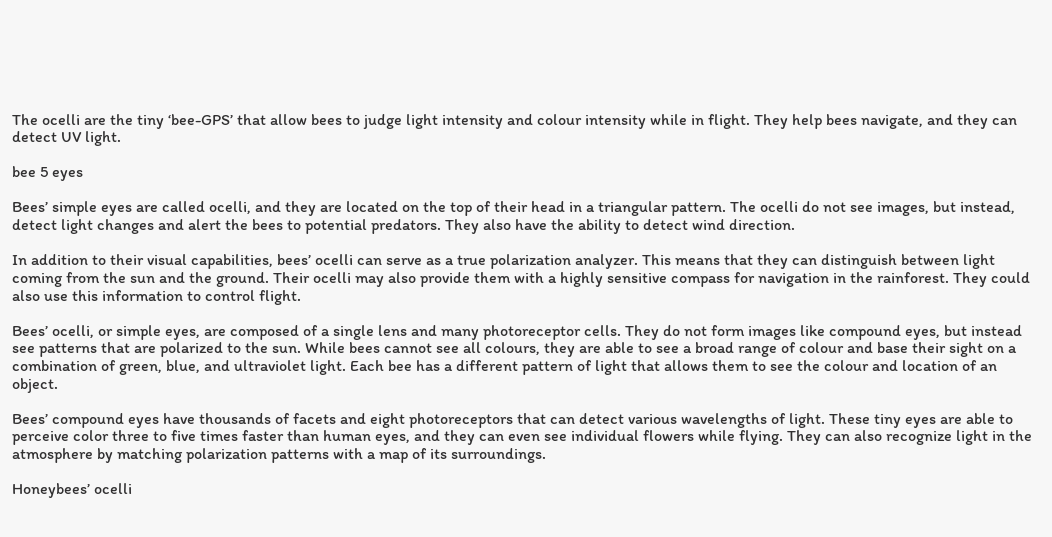The ocelli are the tiny ‘bee-GPS’ that allow bees to judge light intensity and colour intensity while in flight. They help bees navigate, and they can detect UV light.

bee 5 eyes

Bees’ simple eyes are called ocelli, and they are located on the top of their head in a triangular pattern. The ocelli do not see images, but instead, detect light changes and alert the bees to potential predators. They also have the ability to detect wind direction.

In addition to their visual capabilities, bees’ ocelli can serve as a true polarization analyzer. This means that they can distinguish between light coming from the sun and the ground. Their ocelli may also provide them with a highly sensitive compass for navigation in the rainforest. They could also use this information to control flight.

Bees’ ocelli, or simple eyes, are composed of a single lens and many photoreceptor cells. They do not form images like compound eyes, but instead see patterns that are polarized to the sun. While bees cannot see all colours, they are able to see a broad range of colour and base their sight on a combination of green, blue, and ultraviolet light. Each bee has a different pattern of light that allows them to see the colour and location of an object.

Bees’ compound eyes have thousands of facets and eight photoreceptors that can detect various wavelengths of light. These tiny eyes are able to perceive color three to five times faster than human eyes, and they can even see individual flowers while flying. They can also recognize light in the atmosphere by matching polarization patterns with a map of its surroundings.

Honeybees’ ocelli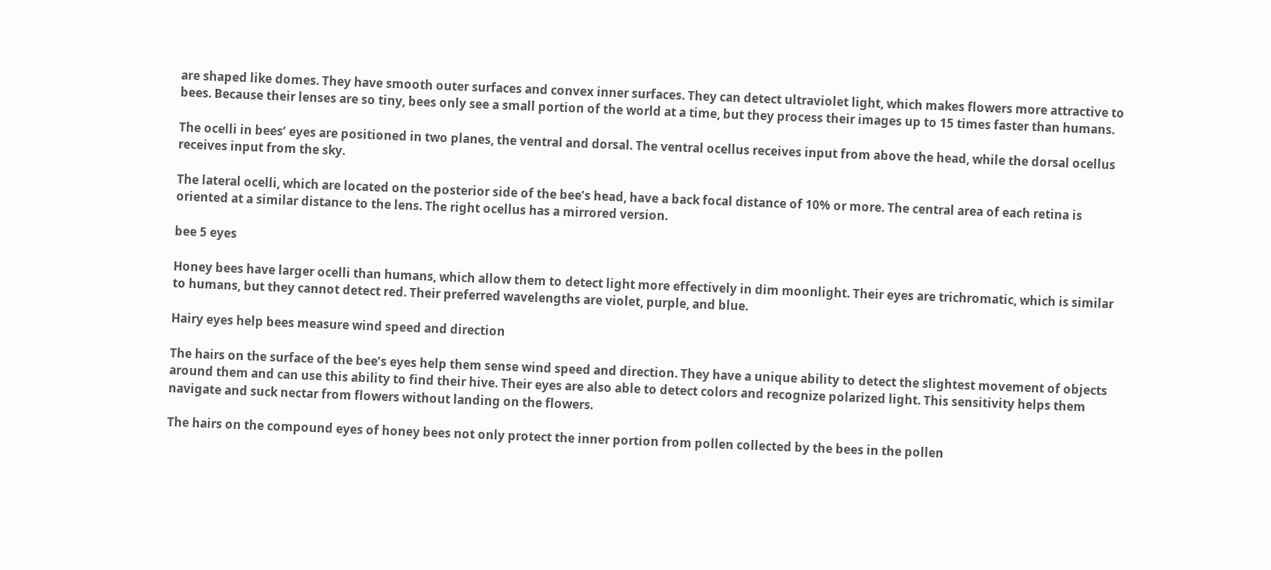are shaped like domes. They have smooth outer surfaces and convex inner surfaces. They can detect ultraviolet light, which makes flowers more attractive to bees. Because their lenses are so tiny, bees only see a small portion of the world at a time, but they process their images up to 15 times faster than humans.

The ocelli in bees’ eyes are positioned in two planes, the ventral and dorsal. The ventral ocellus receives input from above the head, while the dorsal ocellus receives input from the sky.

The lateral ocelli, which are located on the posterior side of the bee’s head, have a back focal distance of 10% or more. The central area of each retina is oriented at a similar distance to the lens. The right ocellus has a mirrored version.

bee 5 eyes

Honey bees have larger ocelli than humans, which allow them to detect light more effectively in dim moonlight. Their eyes are trichromatic, which is similar to humans, but they cannot detect red. Their preferred wavelengths are violet, purple, and blue.

Hairy eyes help bees measure wind speed and direction

The hairs on the surface of the bee’s eyes help them sense wind speed and direction. They have a unique ability to detect the slightest movement of objects around them and can use this ability to find their hive. Their eyes are also able to detect colors and recognize polarized light. This sensitivity helps them navigate and suck nectar from flowers without landing on the flowers.

The hairs on the compound eyes of honey bees not only protect the inner portion from pollen collected by the bees in the pollen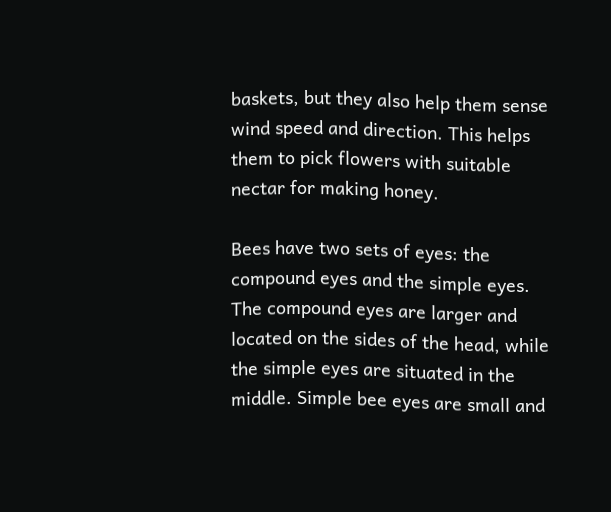baskets, but they also help them sense wind speed and direction. This helps them to pick flowers with suitable nectar for making honey.

Bees have two sets of eyes: the compound eyes and the simple eyes. The compound eyes are larger and located on the sides of the head, while the simple eyes are situated in the middle. Simple bee eyes are small and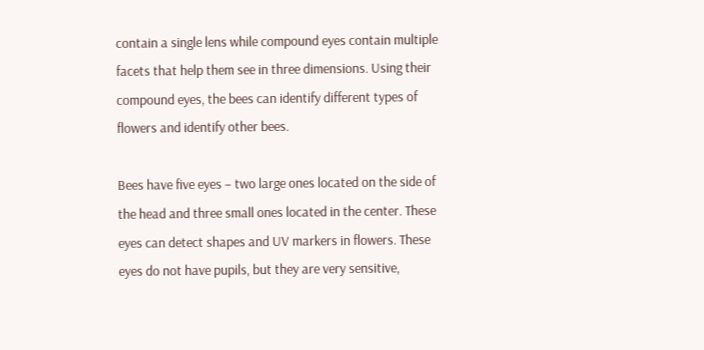contain a single lens while compound eyes contain multiple facets that help them see in three dimensions. Using their compound eyes, the bees can identify different types of flowers and identify other bees.

Bees have five eyes – two large ones located on the side of the head and three small ones located in the center. These eyes can detect shapes and UV markers in flowers. These eyes do not have pupils, but they are very sensitive,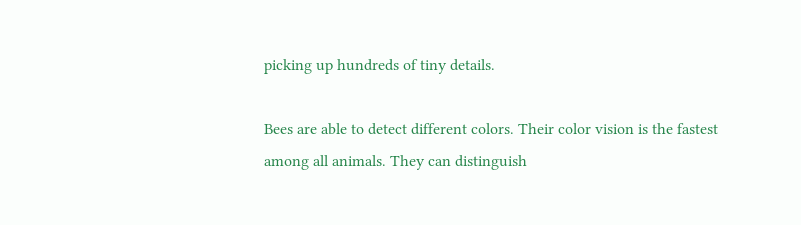picking up hundreds of tiny details.

Bees are able to detect different colors. Their color vision is the fastest among all animals. They can distinguish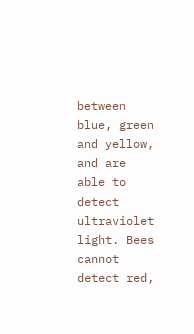between blue, green and yellow, and are able to detect ultraviolet light. Bees cannot detect red,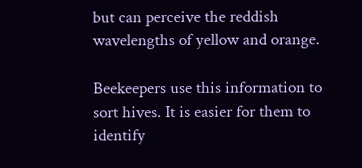but can perceive the reddish wavelengths of yellow and orange.

Beekeepers use this information to sort hives. It is easier for them to identify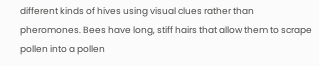different kinds of hives using visual clues rather than pheromones. Bees have long, stiff hairs that allow them to scrape pollen into a pollen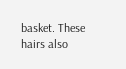basket. These hairs also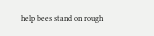help bees stand on rough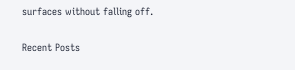surfaces without falling off.

Recent Posts